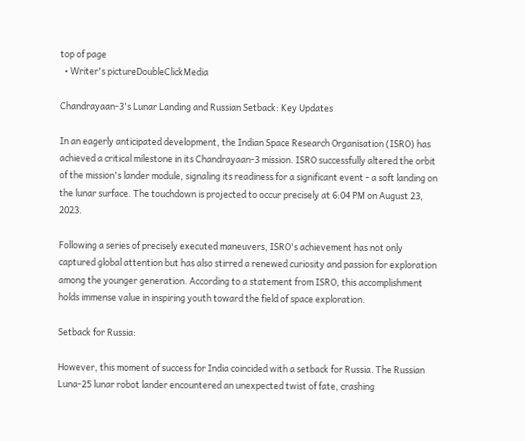top of page
  • Writer's pictureDoubleClickMedia

Chandrayaan-3's Lunar Landing and Russian Setback: Key Updates

In an eagerly anticipated development, the Indian Space Research Organisation (ISRO) has achieved a critical milestone in its Chandrayaan-3 mission. ISRO successfully altered the orbit of the mission's lander module, signaling its readiness for a significant event - a soft landing on the lunar surface. The touchdown is projected to occur precisely at 6:04 PM on August 23, 2023.

Following a series of precisely executed maneuvers, ISRO's achievement has not only captured global attention but has also stirred a renewed curiosity and passion for exploration among the younger generation. According to a statement from ISRO, this accomplishment holds immense value in inspiring youth toward the field of space exploration.

Setback for Russia:

However, this moment of success for India coincided with a setback for Russia. The Russian Luna-25 lunar robot lander encountered an unexpected twist of fate, crashing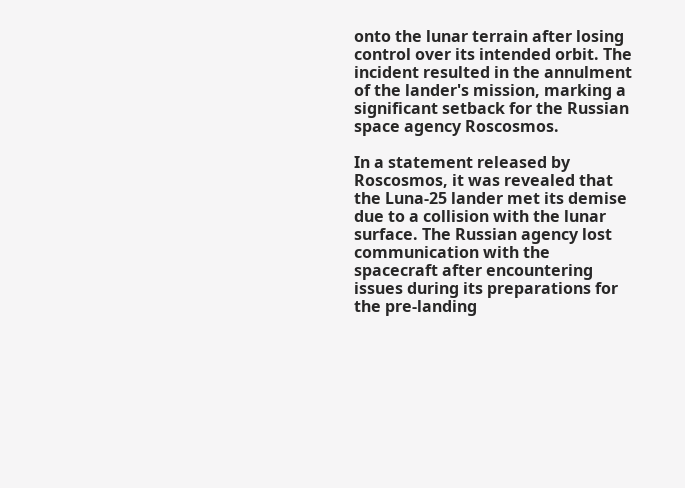onto the lunar terrain after losing control over its intended orbit. The incident resulted in the annulment of the lander's mission, marking a significant setback for the Russian space agency Roscosmos.

In a statement released by Roscosmos, it was revealed that the Luna-25 lander met its demise due to a collision with the lunar surface. The Russian agency lost communication with the spacecraft after encountering issues during its preparations for the pre-landing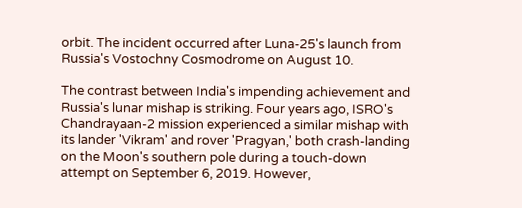orbit. The incident occurred after Luna-25's launch from Russia's Vostochny Cosmodrome on August 10.

The contrast between India's impending achievement and Russia's lunar mishap is striking. Four years ago, ISRO's Chandrayaan-2 mission experienced a similar mishap with its lander 'Vikram' and rover 'Pragyan,' both crash-landing on the Moon's southern pole during a touch-down attempt on September 6, 2019. However,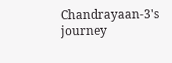Chandrayaan-3's journey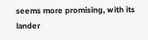seems more promising, with its lander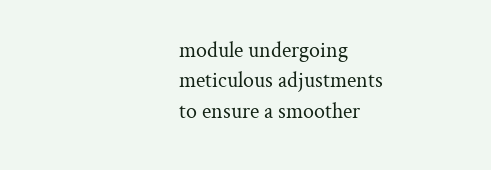module undergoing meticulous adjustments to ensure a smoother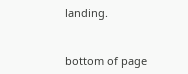landing.


bottom of page